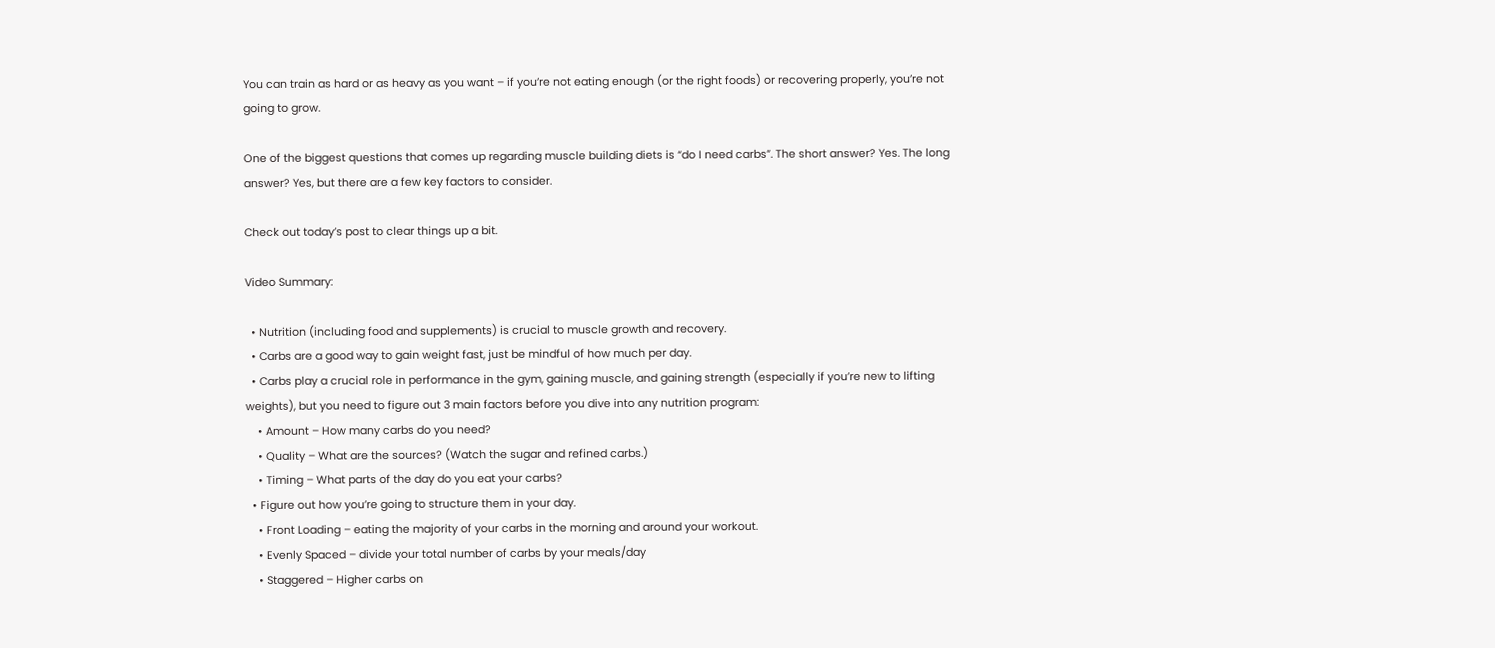You can train as hard or as heavy as you want – if you’re not eating enough (or the right foods) or recovering properly, you’re not going to grow.

One of the biggest questions that comes up regarding muscle building diets is “do I need carbs”. The short answer? Yes. The long answer? Yes, but there are a few key factors to consider.

Check out today’s post to clear things up a bit.

Video Summary:

  • Nutrition (including food and supplements) is crucial to muscle growth and recovery.
  • Carbs are a good way to gain weight fast, just be mindful of how much per day.
  • Carbs play a crucial role in performance in the gym, gaining muscle, and gaining strength (especially if you’re new to lifting weights), but you need to figure out 3 main factors before you dive into any nutrition program:
    • Amount – How many carbs do you need?
    • Quality – What are the sources? (Watch the sugar and refined carbs.)
    • Timing – What parts of the day do you eat your carbs?
  • Figure out how you’re going to structure them in your day.
    • Front Loading – eating the majority of your carbs in the morning and around your workout.
    • Evenly Spaced – divide your total number of carbs by your meals/day
    • Staggered – Higher carbs on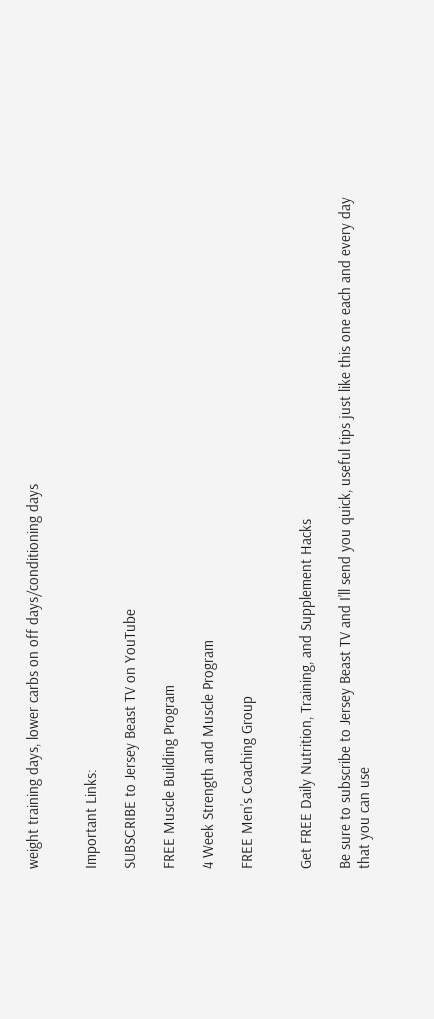weight training days, lower carbs on off days/conditioning days


Important Links:

SUBSCRIBE to Jersey Beast TV on YouTube

FREE Muscle Building Program

4 Week Strength and Muscle Program

FREE Men’s Coaching Group


Get FREE Daily Nutrition, Training, and Supplement Hacks

Be sure to subscribe to Jersey Beast TV and I’ll send you quick, useful tips just like this one each and every day that you can use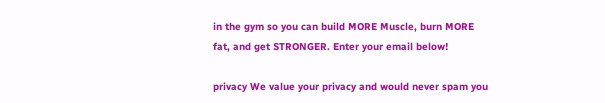in the gym so you can build MORE Muscle, burn MORE fat, and get STRONGER. Enter your email below!

privacy We value your privacy and would never spam you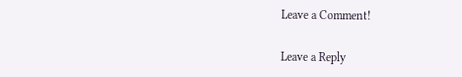Leave a Comment!

Leave a Reply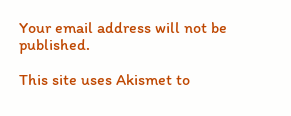Your email address will not be published.

This site uses Akismet to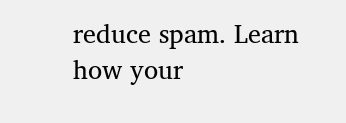reduce spam. Learn how your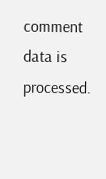comment data is processed.